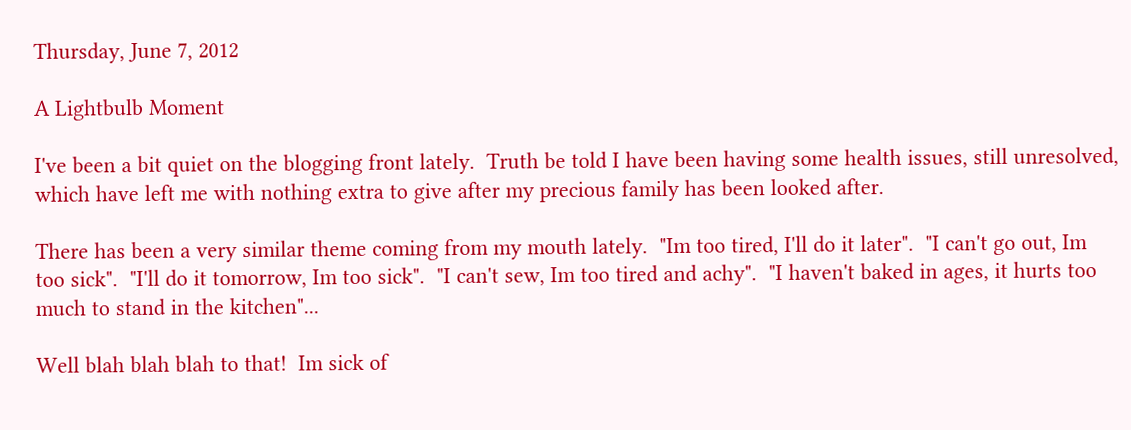Thursday, June 7, 2012

A Lightbulb Moment

I've been a bit quiet on the blogging front lately.  Truth be told I have been having some health issues, still unresolved, which have left me with nothing extra to give after my precious family has been looked after.

There has been a very similar theme coming from my mouth lately.  "Im too tired, I'll do it later".  "I can't go out, Im too sick".  "I'll do it tomorrow, Im too sick".  "I can't sew, Im too tired and achy".  "I haven't baked in ages, it hurts too much to stand in the kitchen"...

Well blah blah blah to that!  Im sick of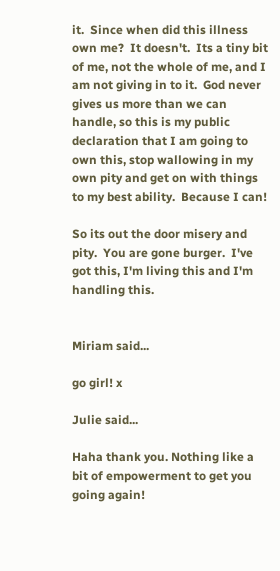it.  Since when did this illness own me?  It doesn't.  Its a tiny bit of me, not the whole of me, and I am not giving in to it.  God never gives us more than we can handle, so this is my public declaration that I am going to own this, stop wallowing in my own pity and get on with things to my best ability.  Because I can!

So its out the door misery and pity.  You are gone burger.  I've got this, I'm living this and I'm handling this.


Miriam said...

go girl! x

Julie said...

Haha thank you. Nothing like a bit of empowerment to get you going again!